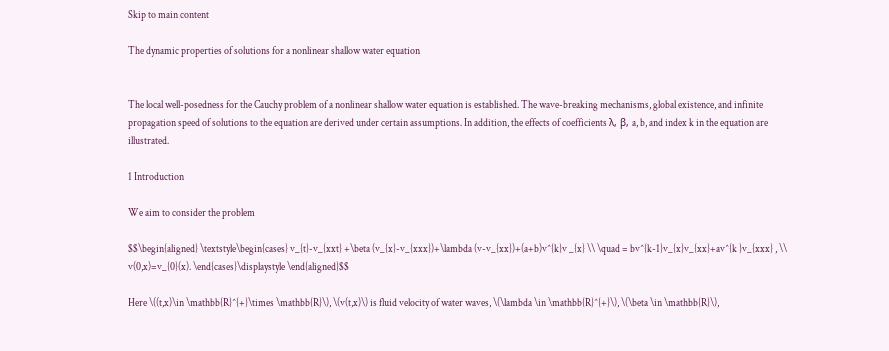Skip to main content

The dynamic properties of solutions for a nonlinear shallow water equation


The local well-posedness for the Cauchy problem of a nonlinear shallow water equation is established. The wave-breaking mechanisms, global existence, and infinite propagation speed of solutions to the equation are derived under certain assumptions. In addition, the effects of coefficients λ, β, a, b, and index k in the equation are illustrated.

1 Introduction

We aim to consider the problem

$$\begin{aligned} \textstyle\begin{cases} v_{t}-v_{xxt} +\beta (v_{x}-v_{xxx})+\lambda (v-v_{xx})+(a+b)v^{k}v _{x} \\ \quad = bv^{k-1}v_{x}v_{xx}+av^{k }v_{xxx} , \\ v(0,x)=v_{0}(x). \end{cases}\displaystyle \end{aligned}$$

Here \((t,x)\in \mathbb{R}^{+}\times \mathbb{R}\), \(v(t,x)\) is fluid velocity of water waves, \(\lambda \in \mathbb{R}^{+}\), \(\beta \in \mathbb{R}\),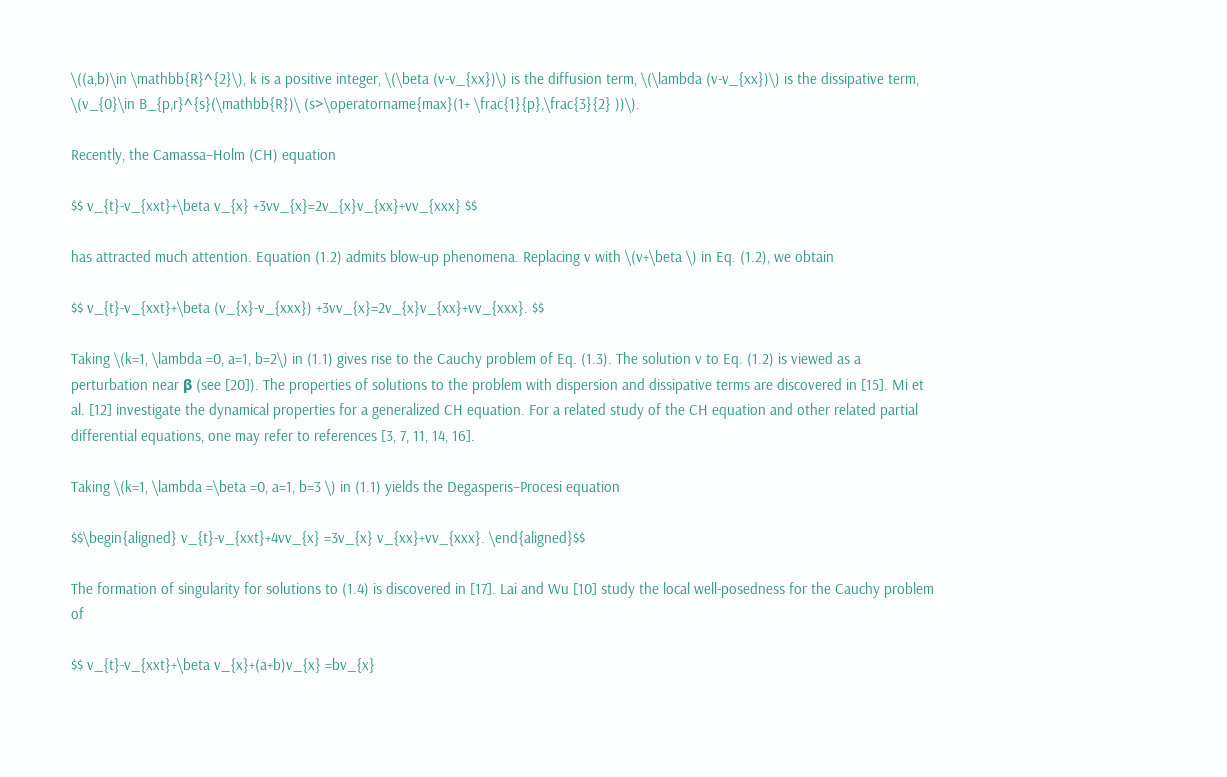\((a,b)\in \mathbb{R}^{2}\), k is a positive integer, \(\beta (v-v_{xx})\) is the diffusion term, \(\lambda (v-v_{xx})\) is the dissipative term, \(v_{0}\in B_{p,r}^{s}(\mathbb{R})\ (s>\operatorname{max}(1+ \frac{1}{p},\frac{3}{2} ))\).

Recently, the Camassa–Holm (CH) equation

$$ v_{t}-v_{xxt}+\beta v_{x} +3vv_{x}=2v_{x}v_{xx}+vv_{xxx} $$

has attracted much attention. Equation (1.2) admits blow-up phenomena. Replacing v with \(v+\beta \) in Eq. (1.2), we obtain

$$ v_{t}-v_{xxt}+\beta (v_{x}-v_{xxx}) +3vv_{x}=2v_{x}v_{xx}+vv_{xxx}. $$

Taking \(k=1, \lambda =0, a=1, b=2\) in (1.1) gives rise to the Cauchy problem of Eq. (1.3). The solution v to Eq. (1.2) is viewed as a perturbation near β (see [20]). The properties of solutions to the problem with dispersion and dissipative terms are discovered in [15]. Mi et al. [12] investigate the dynamical properties for a generalized CH equation. For a related study of the CH equation and other related partial differential equations, one may refer to references [3, 7, 11, 14, 16].

Taking \(k=1, \lambda =\beta =0, a=1, b=3 \) in (1.1) yields the Degasperis–Procesi equation

$$\begin{aligned} v_{t}-v_{xxt}+4vv_{x} =3v_{x} v_{xx}+vv_{xxx}. \end{aligned}$$

The formation of singularity for solutions to (1.4) is discovered in [17]. Lai and Wu [10] study the local well-posedness for the Cauchy problem of

$$ v_{t}-v_{xxt}+\beta v_{x}+(a+b)v_{x} =bv_{x}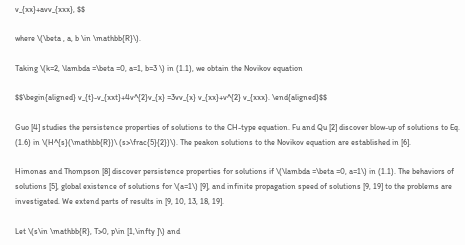v_{xx}+avv_{xxx}, $$

where \(\beta , a, b \in \mathbb{R}\).

Taking \(k=2, \lambda =\beta =0, a=1, b=3 \) in (1.1), we obtain the Novikov equation

$$\begin{aligned} v_{t}-v_{xxt}+4v^{2}v_{x} =3vv_{x} v_{xx}+v^{2} v_{xxx}. \end{aligned}$$

Guo [4] studies the persistence properties of solutions to the CH-type equation. Fu and Qu [2] discover blow-up of solutions to Eq. (1.6) in \(H^{s}(\mathbb{R})\ (s>\frac{5}{2})\). The peakon solutions to the Novikov equation are established in [6].

Himonas and Thompson [8] discover persistence properties for solutions if \(\lambda =\beta =0, a=1\) in (1.1). The behaviors of solutions [5], global existence of solutions for \(a=1\) [9], and infinite propagation speed of solutions [9, 19] to the problems are investigated. We extend parts of results in [9, 10, 13, 18, 19].

Let \(s\in \mathbb{R}, T>0, p\in [1,\infty ]\) and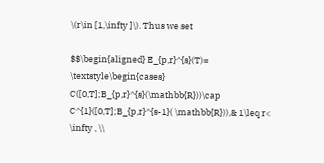\(r\in [1,\infty ]\). Thus we set

$$\begin{aligned} E_{p,r}^{s}(T)= \textstyle\begin{cases} C([0,T];B_{p,r}^{s}(\mathbb{R}))\cap C^{1}([0,T];B_{p,r}^{s-1}( \mathbb{R})),& 1\leq r< \infty , \\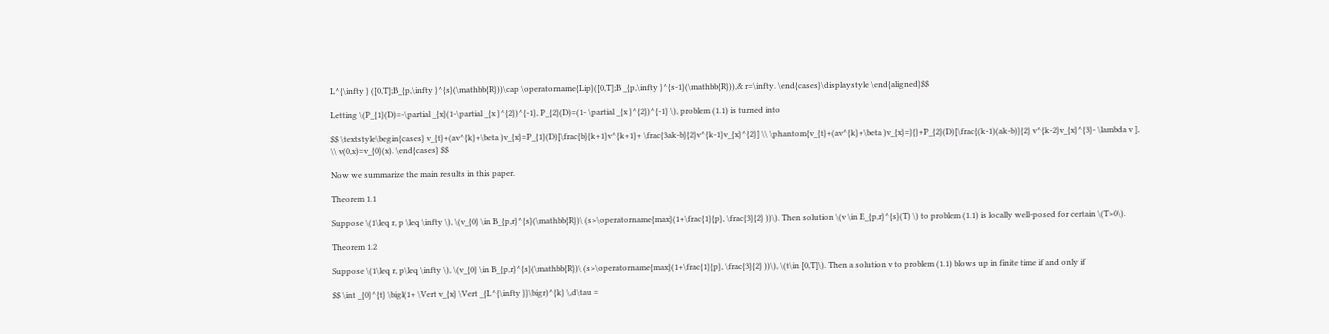L^{\infty } ([0,T];B_{p,\infty }^{s}(\mathbb{R}))\cap \operatorname{Lip}([0,T];B _{p,\infty }^{s-1}(\mathbb{R})),& r=\infty. \end{cases}\displaystyle \end{aligned}$$

Letting \(P_{1}(D)=-\partial _{x}(1-\partial _{x }^{2})^{-1}, P_{2}(D)=(1- \partial _{x }^{2})^{-1} \), problem (1.1) is turned into

$$ \textstyle\begin{cases} v_{t}+(av^{k}+\beta )v_{x}=P_{1}(D)[\frac{b}{k+1}v^{k+1}+ \frac{3ak-b}{2}v^{k-1}v_{x}^{2}] \\ \phantom{v_{t}+(av^{k}+\beta )v_{x}=}{}+P_{2}(D)[\frac{(k-1)(ak-b)}{2} v^{k-2}v_{x}^{3}- \lambda v ], \\ v(0,x)=v_{0}(x). \end{cases} $$

Now we summarize the main results in this paper.

Theorem 1.1

Suppose \(1\leq r, p \leq \infty \), \(v_{0} \in B_{p,r}^{s}(\mathbb{R})\ (s>\operatorname{max}(1+\frac{1}{p}, \frac{3}{2} ))\). Then solution \(v \in E_{p,r}^{s}(T) \) to problem (1.1) is locally well-posed for certain \(T>0\).

Theorem 1.2

Suppose \(1\leq r, p\leq \infty \), \(v_{0} \in B_{p,r}^{s}(\mathbb{R})\ (s>\operatorname{max}(1+\frac{1}{p}, \frac{3}{2} ))\), \(t\in [0,T]\). Then a solution v to problem (1.1) blows up in finite time if and only if

$$ \int _{0}^{t} \bigl(1+ \Vert v_{x} \Vert _{L^{\infty }}\bigr)^{k} \,d\tau =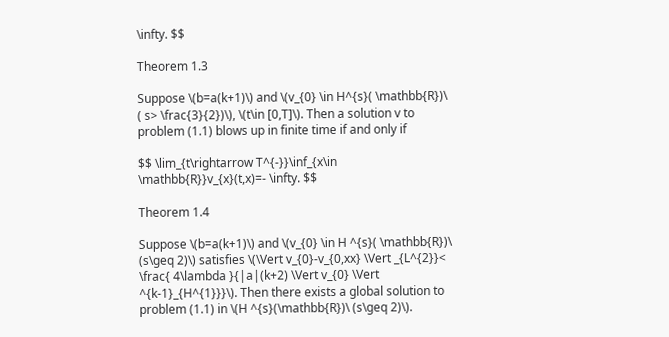\infty. $$

Theorem 1.3

Suppose \(b=a(k+1)\) and \(v_{0} \in H^{s}( \mathbb{R})\ ( s> \frac{3}{2})\), \(t\in [0,T]\). Then a solution v to problem (1.1) blows up in finite time if and only if

$$ \lim_{t\rightarrow T^{-}}\inf_{x\in \mathbb{R}}v_{x}(t,x)=- \infty. $$

Theorem 1.4

Suppose \(b=a(k+1)\) and \(v_{0} \in H ^{s}( \mathbb{R})\ (s\geq 2)\) satisfies \(\Vert v_{0}-v_{0,xx} \Vert _{L^{2}}< \frac{ 4\lambda }{|a|(k+2) \Vert v_{0} \Vert ^{k-1}_{H^{1}}}\). Then there exists a global solution to problem (1.1) in \(H ^{s}(\mathbb{R})\ (s\geq 2)\).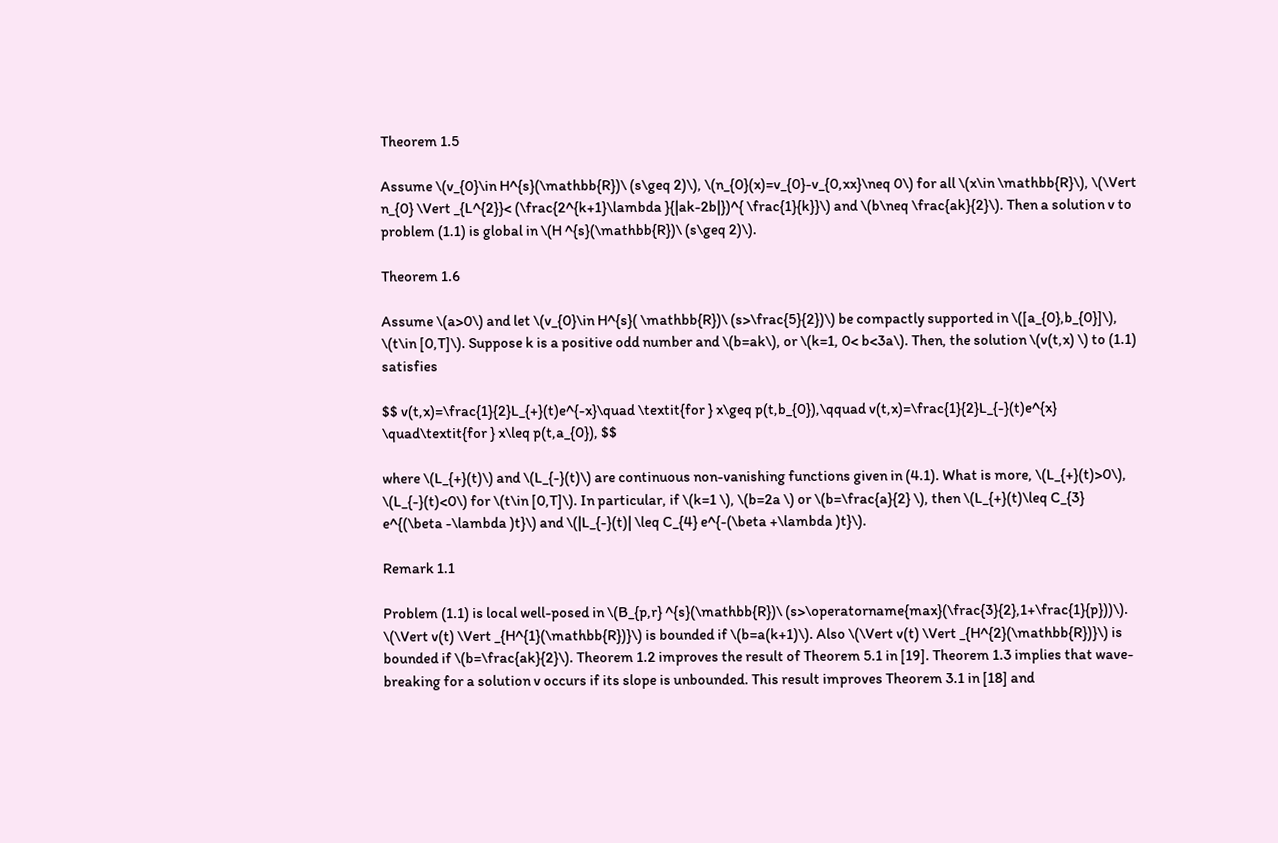Theorem 1.5

Assume \(v_{0}\in H^{s}(\mathbb{R})\ (s\geq 2)\), \(n_{0}(x)=v_{0}-v_{0,xx}\neq 0\) for all \(x\in \mathbb{R}\), \(\Vert n_{0} \Vert _{L^{2}}< (\frac{2^{k+1}\lambda }{|ak-2b|})^{ \frac{1}{k}}\) and \(b\neq \frac{ak}{2}\). Then a solution v to problem (1.1) is global in \(H ^{s}(\mathbb{R})\ (s\geq 2)\).

Theorem 1.6

Assume \(a>0\) and let \(v_{0}\in H^{s}( \mathbb{R})\ (s>\frac{5}{2})\) be compactly supported in \([a_{0},b_{0}]\), \(t\in [0,T]\). Suppose k is a positive odd number and \(b=ak\), or \(k=1, 0< b<3a\). Then, the solution \(v(t,x) \) to (1.1) satisfies

$$ v(t,x)=\frac{1}{2}L_{+}(t)e^{-x}\quad \textit{for } x\geq p(t,b_{0}),\qquad v(t,x)=\frac{1}{2}L_{-}(t)e^{x} \quad\textit{for } x\leq p(t,a_{0}), $$

where \(L_{+}(t)\) and \(L_{-}(t)\) are continuous non-vanishing functions given in (4.1). What is more, \(L_{+}(t)>0\), \(L_{-}(t)<0\) for \(t\in [0,T]\). In particular, if \(k=1 \), \(b=2a \) or \(b=\frac{a}{2} \), then \(L_{+}(t)\leq C_{3} e^{(\beta -\lambda )t}\) and \(|L_{-}(t)| \leq C_{4} e^{-(\beta +\lambda )t}\).

Remark 1.1

Problem (1.1) is local well-posed in \(B_{p,r} ^{s}(\mathbb{R})\ (s>\operatorname{max}(\frac{3}{2},1+\frac{1}{p}))\). \(\Vert v(t) \Vert _{H^{1}(\mathbb{R})}\) is bounded if \(b=a(k+1)\). Also \(\Vert v(t) \Vert _{H^{2}(\mathbb{R})}\) is bounded if \(b=\frac{ak}{2}\). Theorem 1.2 improves the result of Theorem 5.1 in [19]. Theorem 1.3 implies that wave-breaking for a solution v occurs if its slope is unbounded. This result improves Theorem 3.1 in [18] and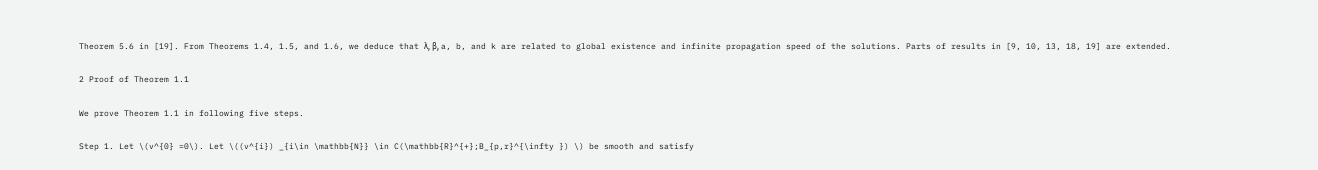Theorem 5.6 in [19]. From Theorems 1.4, 1.5, and 1.6, we deduce that λ, β, a, b, and k are related to global existence and infinite propagation speed of the solutions. Parts of results in [9, 10, 13, 18, 19] are extended.

2 Proof of Theorem 1.1

We prove Theorem 1.1 in following five steps.

Step 1. Let \(v^{0} =0\). Let \((v^{i}) _{i\in \mathbb{N}} \in C(\mathbb{R}^{+};B_{p,r}^{\infty }) \) be smooth and satisfy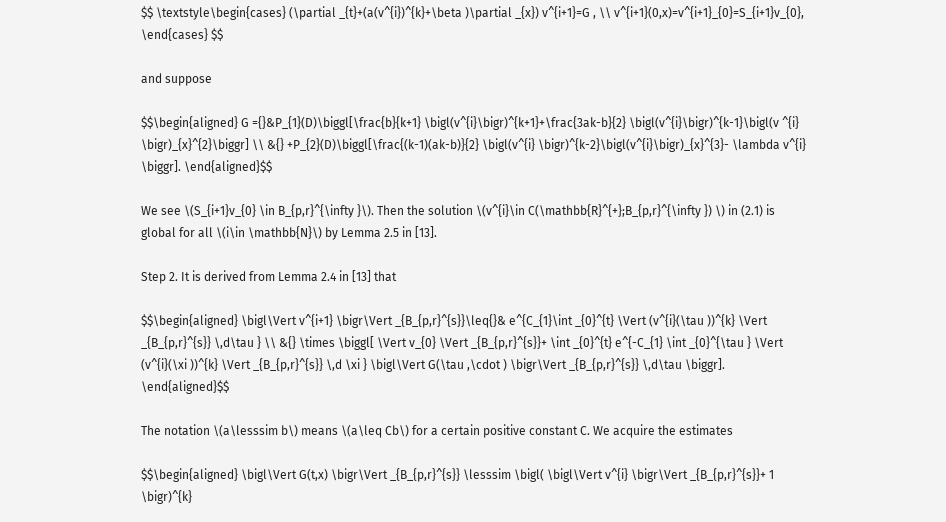$$ \textstyle\begin{cases} (\partial _{t}+(a(v^{i})^{k}+\beta )\partial _{x}) v^{i+1}=G , \\ v^{i+1}(0,x)=v^{i+1}_{0}=S_{i+1}v_{0}, \end{cases} $$

and suppose

$$\begin{aligned} G ={}&P_{1}(D)\biggl[\frac{b}{k+1} \bigl(v^{i}\bigr)^{k+1}+\frac{3ak-b}{2} \bigl(v^{i}\bigr)^{k-1}\bigl(v ^{i} \bigr)_{x}^{2}\biggr] \\ &{} +P_{2}(D)\biggl[\frac{(k-1)(ak-b)}{2} \bigl(v^{i} \bigr)^{k-2}\bigl(v^{i}\bigr)_{x}^{3}- \lambda v^{i} \biggr]. \end{aligned}$$

We see \(S_{i+1}v_{0} \in B_{p,r}^{\infty }\). Then the solution \(v^{i}\in C(\mathbb{R}^{+};B_{p,r}^{\infty }) \) in (2.1) is global for all \(i\in \mathbb{N}\) by Lemma 2.5 in [13].

Step 2. It is derived from Lemma 2.4 in [13] that

$$\begin{aligned} \bigl\Vert v^{i+1} \bigr\Vert _{B_{p,r}^{s}}\leq{}& e^{C_{1}\int _{0}^{t} \Vert (v^{i}(\tau ))^{k} \Vert _{B_{p,r}^{s}} \,d\tau } \\ &{} \times \biggl[ \Vert v_{0} \Vert _{B_{p,r}^{s}}+ \int _{0}^{t} e^{-C_{1} \int _{0}^{\tau } \Vert (v^{i}(\xi ))^{k} \Vert _{B_{p,r}^{s}} \,d \xi } \bigl\Vert G(\tau ,\cdot ) \bigr\Vert _{B_{p,r}^{s}} \,d\tau \biggr]. \end{aligned}$$

The notation \(a\lesssim b\) means \(a\leq Cb\) for a certain positive constant C. We acquire the estimates

$$\begin{aligned} \bigl\Vert G(t,x) \bigr\Vert _{B_{p,r}^{s}} \lesssim \bigl( \bigl\Vert v^{i} \bigr\Vert _{B_{p,r}^{s}}+ 1 \bigr)^{k}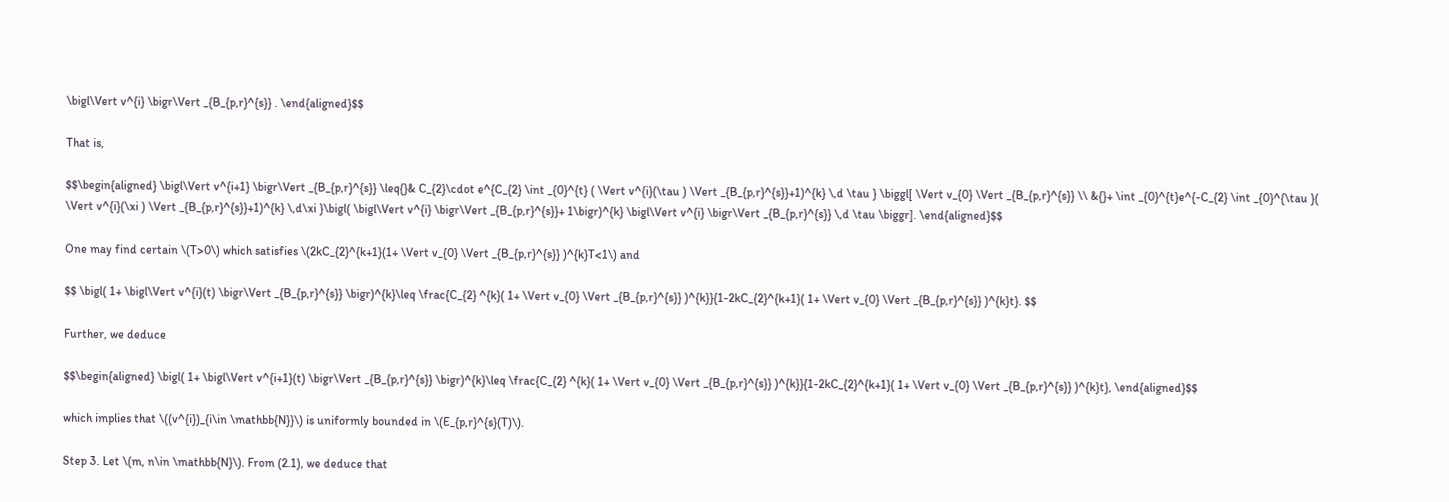\bigl\Vert v^{i} \bigr\Vert _{B_{p,r}^{s}} . \end{aligned}$$

That is,

$$\begin{aligned} \bigl\Vert v^{i+1} \bigr\Vert _{B_{p,r}^{s}} \leq{}& C_{2}\cdot e^{C_{2} \int _{0}^{t} ( \Vert v^{i}(\tau ) \Vert _{B_{p,r}^{s}}+1)^{k} \,d \tau } \biggl[ \Vert v_{0} \Vert _{B_{p,r}^{s}} \\ &{}+ \int _{0}^{t}e^{-C_{2} \int _{0}^{\tau }( \Vert v^{i}(\xi ) \Vert _{B_{p,r}^{s}}+1)^{k} \,d\xi }\bigl( \bigl\Vert v^{i} \bigr\Vert _{B_{p,r}^{s}}+ 1\bigr)^{k} \bigl\Vert v^{i} \bigr\Vert _{B_{p,r}^{s}} \,d \tau \biggr]. \end{aligned}$$

One may find certain \(T>0\) which satisfies \(2kC_{2}^{k+1}(1+ \Vert v_{0} \Vert _{B_{p,r}^{s}} )^{k}T<1\) and

$$ \bigl( 1+ \bigl\Vert v^{i}(t) \bigr\Vert _{B_{p,r}^{s}} \bigr)^{k}\leq \frac{C_{2} ^{k}( 1+ \Vert v_{0} \Vert _{B_{p,r}^{s}} )^{k}}{1-2kC_{2}^{k+1}( 1+ \Vert v_{0} \Vert _{B_{p,r}^{s}} )^{k}t}. $$

Further, we deduce

$$\begin{aligned} \bigl( 1+ \bigl\Vert v^{i+1}(t) \bigr\Vert _{B_{p,r}^{s}} \bigr)^{k}\leq \frac{C_{2} ^{k}( 1+ \Vert v_{0} \Vert _{B_{p,r}^{s}} )^{k}}{1-2kC_{2}^{k+1}( 1+ \Vert v_{0} \Vert _{B_{p,r}^{s}} )^{k}t}, \end{aligned}$$

which implies that \((v^{i})_{i\in \mathbb{N}}\) is uniformly bounded in \(E_{p,r}^{s}(T)\).

Step 3. Let \(m, n\in \mathbb{N}\). From (2.1), we deduce that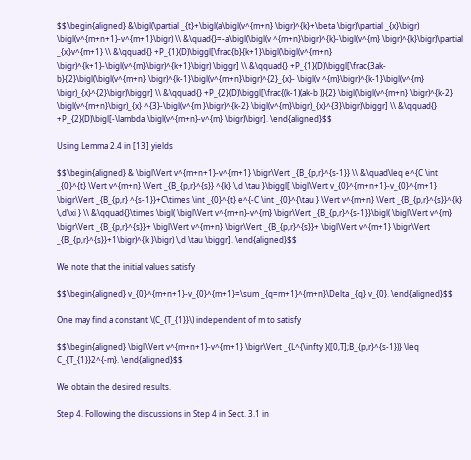$$\begin{aligned} &\bigl(\partial _{t}+\bigl(a\bigl(v^{m+n} \bigr)^{k}+\beta \bigr)\partial _{x}\bigr) \bigl(v^{m+n+1}-v^{m+1}\bigr) \\ &\quad{}=-a\bigl(\bigl(v ^{m+n}\bigr)^{k}-\bigl(v^{m} \bigr)^{k}\bigr)\partial _{x}v^{m+1} \\ &\qquad{} +P_{1}(D)\biggl[\frac{b}{k+1}\bigl(\bigl(v^{m+n} \bigr)^{k+1}-\bigl(v^{m}\bigr)^{k+1}\bigr) \biggr] \\ &\qquad{} +P_{1}(D)\biggl[\frac{3ak-b}{2}\bigl(\bigl(v^{m+n} \bigr)^{k-1}\bigl(v^{m+n}\bigr)^{2}_{x}- \bigl(v ^{m}\bigr)^{k-1}\bigl(v^{m} \bigr)_{x}^{2}\bigr)\biggr] \\ &\qquad{} +P_{2}(D)\biggl[\frac{(k-1)(ak-b )}{2} \bigl(\bigl(v^{m+n} \bigr)^{k-2} \bigl(v^{m+n}\bigr)_{x} ^{3}-\bigl(v^{m }\bigr)^{k-2} \bigl(v^{m}\bigr)_{x}^{3}\bigr)\biggr] \\ &\qquad{} +P_{2}(D)\bigl[-\lambda \bigl(v^{m+n}-v^{m} \bigr)\bigr]. \end{aligned}$$

Using Lemma 2.4 in [13] yields

$$\begin{aligned} & \bigl\Vert v^{m+n+1}-v^{m+1} \bigr\Vert _{B_{p,r}^{s-1}} \\ &\quad\leq e^{C \int _{0}^{t} \Vert v^{m+n} \Vert _{B_{p,r}^{s}} ^{k} \,d \tau }\biggl[ \bigl\Vert v_{0}^{m+n+1}-v_{0}^{m+1} \bigr\Vert _{B_{p,r} ^{s-1}}+C\times \int _{0}^{t} e^{-C \int _{0}^{\tau } \Vert v^{m+n} \Vert _{B_{p,r}^{s}}^{k} \,d\xi } \\ &\qquad{}\times \bigl( \bigl\Vert v^{m+n}-v^{m} \bigr\Vert _{B_{p,r}^{s-1}}\bigl( \bigl\Vert v^{m} \bigr\Vert _{B_{p,r}^{s}}+ \bigl\Vert v^{m+n} \bigr\Vert _{B_{p,r}^{s}}+ \bigl\Vert v^{m+1} \bigr\Vert _{B_{p,r}^{s}}+1\bigr)^{k }\bigr) \,d \tau \biggr]. \end{aligned}$$

We note that the initial values satisfy

$$\begin{aligned} v_{0}^{m+n+1}-v_{0}^{m+1}=\sum _{q=m+1}^{m+n}\Delta _{q} v_{0}. \end{aligned}$$

One may find a constant \(C_{T_{1}}\) independent of m to satisfy

$$\begin{aligned} \bigl\Vert v^{m+n+1}-v^{m+1} \bigr\Vert _{L^{\infty }([0,T];B_{p,r}^{s-1})} \leq C_{T_{1}}2^{-m}. \end{aligned}$$

We obtain the desired results.

Step 4. Following the discussions in Step 4 in Sect. 3.1 in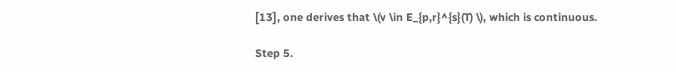[13], one derives that \(v \in E_{p,r}^{s}(T) \), which is continuous.

Step 5.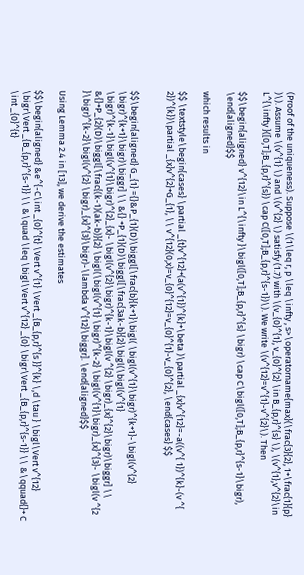(Proof of the uniqueness). Suppose \(1\leq r, p \leq \infty , s>\operatorname{max}(\frac{3}{2}, 1+\frac{1}{p} )\). Assume \(v^{1} \) and \(v^{2} \) satisfy (1.7) with \(v_{0}^{1}, v_{0}^{2} \in B_{p,r}^{s} \), \(v^{1},v^{2}\in L^{\infty }([0,T];B_{p,r}^{s}) \cap C([0,T];B_{p,r}^{s-1})\). We write \(v^{12}=v^{1}-v^{2}\). Then

$$\begin{aligned} v^{12}\in L^{\infty }\bigl([0,T];B_{p,r}^{s} \bigr) \cap C\bigl([0,T];B_{p,r}^{s-1}\bigr), \end{aligned}$$

which results in

$$ \textstyle\begin{cases} \partial _{t}v^{12}+(a(v^{1})^{k}+\beta )\partial _{x}v^{12}=-a((v^{ 1})^{k}-(v ^{ 2})^{k})\partial _{x}v^{2}+G_{1}, \\ v^{12}(0,x)=v_{0}^{12}=v_{0}^{1}-v_{0}^{2}, \end{cases} $$


$$\begin{aligned} G_{1} ={}&P_{1}(D)\biggl[\frac{b}{k+1}\bigl( \bigl(v^{1}\bigr)^{k+1}-\bigl(v^{2} \bigr)^{k+1}\bigr)\biggr] \\ &{} +P_{1}(D)\biggl[\frac{3ak-b}{2}\bigl(\bigl(v^{1} \bigr)^{k-1}\bigl(v^{1}\bigr)^{2}_{x}- \bigl(v^{2}\bigr)^{k-1}\bigl(v ^{2} \bigr)_{x}^{2}\bigr)\biggr] \\ &{}+P_{2}(D)\biggl[\frac{(k-1)(ak-b)}{2} \bigl(\bigl(v^{1} \bigr)^{k-2} \bigl(v^{1}\bigr)_{x}^{3}- \bigl(v ^{2 }\bigr)^{k-2}\bigl(v^{2} \bigr)_{x}^{3}\bigr)-\lambda v^{12}\biggr]. \end{aligned}$$

Using Lemma 2.4 in [13], we derive the estimates

$$\begin{aligned} &e^{-C\int _{0}^{t} \Vert v^{1} \Vert _{B_{p,r}^{s }}^{k} \,d \tau } \bigl\Vert v^{12} \bigr\Vert _{B_{p,r}^{s-1}} \\ &\quad \leq \bigl\Vert v^{12} _{0} \bigr\Vert _{B_{p,r}^{s-1}} \\ &\qquad{}+ C \int _{0}^{t}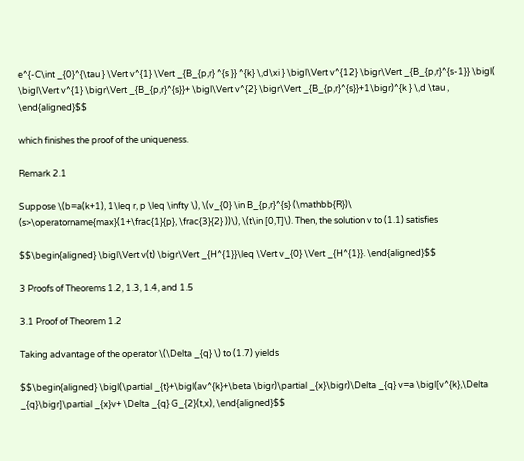e^{-C\int _{0}^{\tau } \Vert v^{1} \Vert _{B_{p,r} ^{s }} ^{k} \,d\xi } \bigl\Vert v^{12} \bigr\Vert _{B_{p,r}^{s-1}} \bigl( \bigl\Vert v^{1} \bigr\Vert _{B_{p,r}^{s}}+ \bigl\Vert v^{2} \bigr\Vert _{B_{p,r}^{s}}+1\bigr)^{k } \,d \tau , \end{aligned}$$

which finishes the proof of the uniqueness.

Remark 2.1

Suppose \(b=a(k+1), 1\leq r, p \leq \infty \), \(v_{0} \in B_{p,r}^{s} (\mathbb{R})\ (s>\operatorname{max}(1+\frac{1}{p}, \frac{3}{2} ))\), \(t\in [0,T]\). Then, the solution v to (1.1) satisfies

$$\begin{aligned} \bigl\Vert v(t) \bigr\Vert _{H^{1}}\leq \Vert v_{0} \Vert _{H^{1}}. \end{aligned}$$

3 Proofs of Theorems 1.2, 1.3, 1.4, and 1.5

3.1 Proof of Theorem 1.2

Taking advantage of the operator \(\Delta _{q} \) to (1.7) yields

$$\begin{aligned} \bigl(\partial _{t}+\bigl(av^{k}+\beta \bigr)\partial _{x}\bigr)\Delta _{q} v=a \bigl[v^{k},\Delta _{q}\bigr]\partial _{x}v+ \Delta _{q} G_{2}(t,x), \end{aligned}$$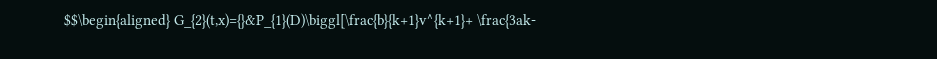$$\begin{aligned} G_{2}(t,x)={}&P_{1}(D)\biggl[\frac{b}{k+1}v^{k+1}+ \frac{3ak-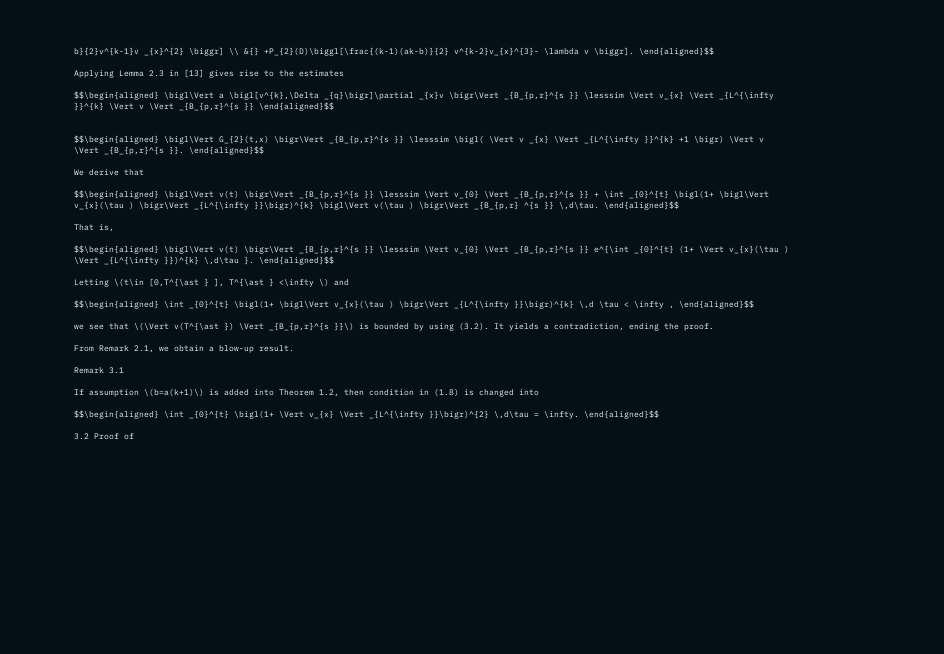b}{2}v^{k-1}v _{x}^{2} \biggr] \\ &{} +P_{2}(D)\biggl[\frac{(k-1)(ak-b)}{2} v^{k-2}v_{x}^{3}- \lambda v \biggr]. \end{aligned}$$

Applying Lemma 2.3 in [13] gives rise to the estimates

$$\begin{aligned} \bigl\Vert a \bigl[v^{k},\Delta _{q}\bigr]\partial _{x}v \bigr\Vert _{B_{p,r}^{s }} \lesssim \Vert v_{x} \Vert _{L^{\infty }}^{k} \Vert v \Vert _{B_{p,r}^{s }} \end{aligned}$$


$$\begin{aligned} \bigl\Vert G_{2}(t,x) \bigr\Vert _{B_{p,r}^{s }} \lesssim \bigl( \Vert v _{x} \Vert _{L^{\infty }}^{k} +1 \bigr) \Vert v \Vert _{B_{p,r}^{s }}. \end{aligned}$$

We derive that

$$\begin{aligned} \bigl\Vert v(t) \bigr\Vert _{B_{p,r}^{s }} \lesssim \Vert v_{0} \Vert _{B_{p,r}^{s }} + \int _{0}^{t} \bigl(1+ \bigl\Vert v_{x}(\tau ) \bigr\Vert _{L^{\infty }}\bigr)^{k} \bigl\Vert v(\tau ) \bigr\Vert _{B_{p,r} ^{s }} \,d\tau. \end{aligned}$$

That is,

$$\begin{aligned} \bigl\Vert v(t) \bigr\Vert _{B_{p,r}^{s }} \lesssim \Vert v_{0} \Vert _{B_{p,r}^{s }} e^{\int _{0}^{t} (1+ \Vert v_{x}(\tau ) \Vert _{L^{\infty }})^{k} \,d\tau }. \end{aligned}$$

Letting \(t\in [0,T^{\ast } ], T^{\ast } <\infty \) and

$$\begin{aligned} \int _{0}^{t} \bigl(1+ \bigl\Vert v_{x}(\tau ) \bigr\Vert _{L^{\infty }}\bigr)^{k} \,d \tau < \infty , \end{aligned}$$

we see that \(\Vert v(T^{\ast }) \Vert _{B_{p,r}^{s }}\) is bounded by using (3.2). It yields a contradiction, ending the proof.

From Remark 2.1, we obtain a blow-up result.

Remark 3.1

If assumption \(b=a(k+1)\) is added into Theorem 1.2, then condition in (1.8) is changed into

$$\begin{aligned} \int _{0}^{t} \bigl(1+ \Vert v_{x} \Vert _{L^{\infty }}\bigr)^{2} \,d\tau = \infty. \end{aligned}$$

3.2 Proof of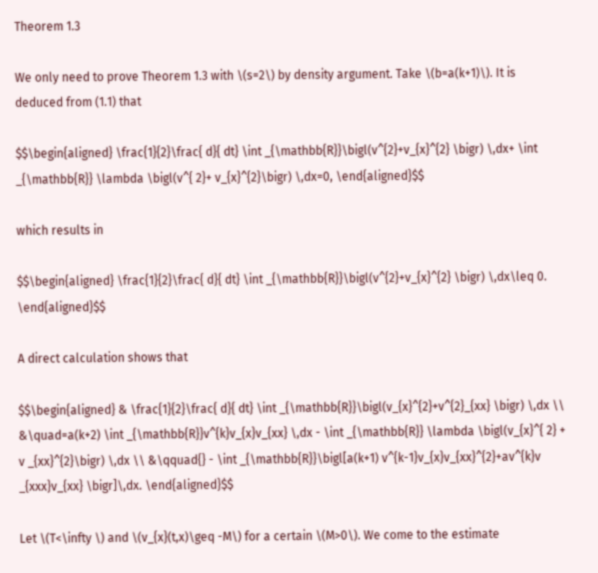Theorem 1.3

We only need to prove Theorem 1.3 with \(s=2\) by density argument. Take \(b=a(k+1)\). It is deduced from (1.1) that

$$\begin{aligned} \frac{1}{2}\frac{ d}{ dt} \int _{\mathbb{R}}\bigl(v^{2}+v_{x}^{2} \bigr) \,dx+ \int _{\mathbb{R}} \lambda \bigl(v^{ 2}+ v_{x}^{2}\bigr) \,dx=0, \end{aligned}$$

which results in

$$\begin{aligned} \frac{1}{2}\frac{ d}{ dt} \int _{\mathbb{R}}\bigl(v^{2}+v_{x}^{2} \bigr) \,dx\leq 0. \end{aligned}$$

A direct calculation shows that

$$\begin{aligned} & \frac{1}{2}\frac{ d}{ dt} \int _{\mathbb{R}}\bigl(v_{x}^{2}+v^{2}_{xx} \bigr) \,dx \\ &\quad=a(k+2) \int _{\mathbb{R}}v^{k}v_{x}v_{xx} \,dx - \int _{\mathbb{R}} \lambda \bigl(v_{x}^{ 2} + v _{xx}^{2}\bigr) \,dx \\ &\qquad{} - \int _{\mathbb{R}}\bigl[a(k+1) v^{k-1}v_{x}v_{xx}^{2}+av^{k}v _{xxx}v_{xx} \bigr]\,dx. \end{aligned}$$

Let \(T<\infty \) and \(v_{x}(t,x)\geq -M\) for a certain \(M>0\). We come to the estimate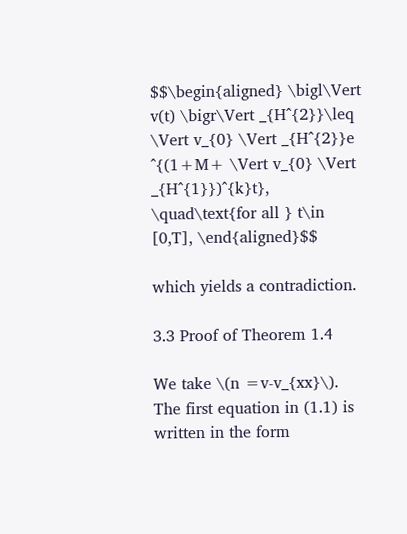$$\begin{aligned} \bigl\Vert v(t) \bigr\Vert _{H^{2}}\leq \Vert v_{0} \Vert _{H^{2}}e ^{(1+M+ \Vert v_{0} \Vert _{H^{1}})^{k}t}, \quad\text{for all } t\in [0,T], \end{aligned}$$

which yields a contradiction.

3.3 Proof of Theorem 1.4

We take \(n =v-v_{xx}\). The first equation in (1.1) is written in the form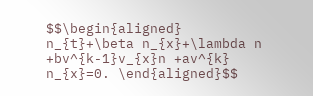$$\begin{aligned} n_{t}+\beta n_{x}+\lambda n +bv^{k-1}v_{x}n +av^{k} n_{x}=0. \end{aligned}$$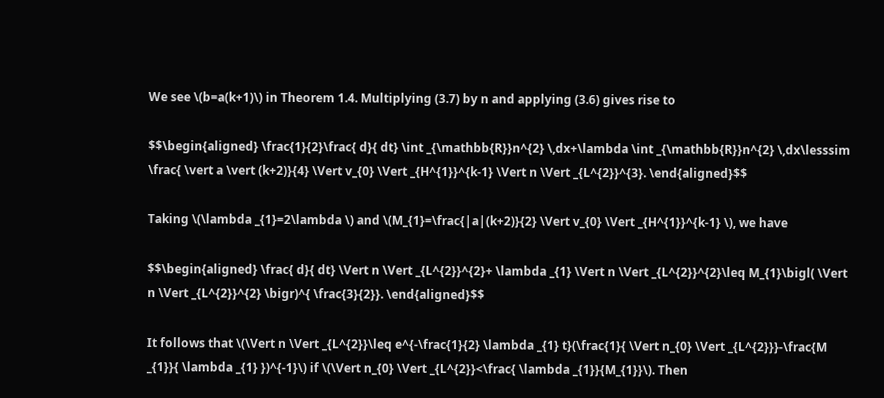We see \(b=a(k+1)\) in Theorem 1.4. Multiplying (3.7) by n and applying (3.6) gives rise to

$$\begin{aligned} \frac{1}{2}\frac{ d}{ dt} \int _{\mathbb{R}}n^{2} \,dx+\lambda \int _{\mathbb{R}}n^{2} \,dx\lesssim \frac{ \vert a \vert (k+2)}{4} \Vert v_{0} \Vert _{H^{1}}^{k-1} \Vert n \Vert _{L^{2}}^{3}. \end{aligned}$$

Taking \(\lambda _{1}=2\lambda \) and \(M_{1}=\frac{|a|(k+2)}{2} \Vert v_{0} \Vert _{H^{1}}^{k-1} \), we have

$$\begin{aligned} \frac{ d}{ dt} \Vert n \Vert _{L^{2}}^{2}+ \lambda _{1} \Vert n \Vert _{L^{2}}^{2}\leq M_{1}\bigl( \Vert n \Vert _{L^{2}}^{2} \bigr)^{ \frac{3}{2}}. \end{aligned}$$

It follows that \(\Vert n \Vert _{L^{2}}\leq e^{-\frac{1}{2} \lambda _{1} t}(\frac{1}{ \Vert n_{0} \Vert _{L^{2}}}-\frac{M _{1}}{ \lambda _{1} })^{-1}\) if \(\Vert n_{0} \Vert _{L^{2}}<\frac{ \lambda _{1}}{M_{1}}\). Then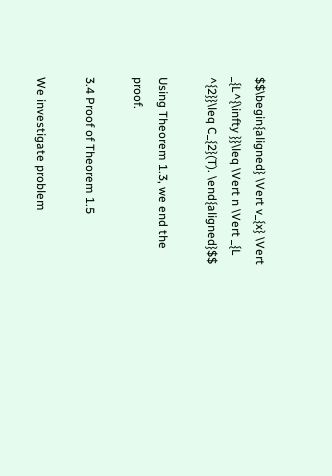$$\begin{aligned} \Vert v_{x} \Vert _{L^{\infty }}\leq \Vert n \Vert _{L ^{2}}\leq C_{2}(T). \end{aligned}$$

Using Theorem 1.3, we end the proof.

3.4 Proof of Theorem 1.5

We investigate problem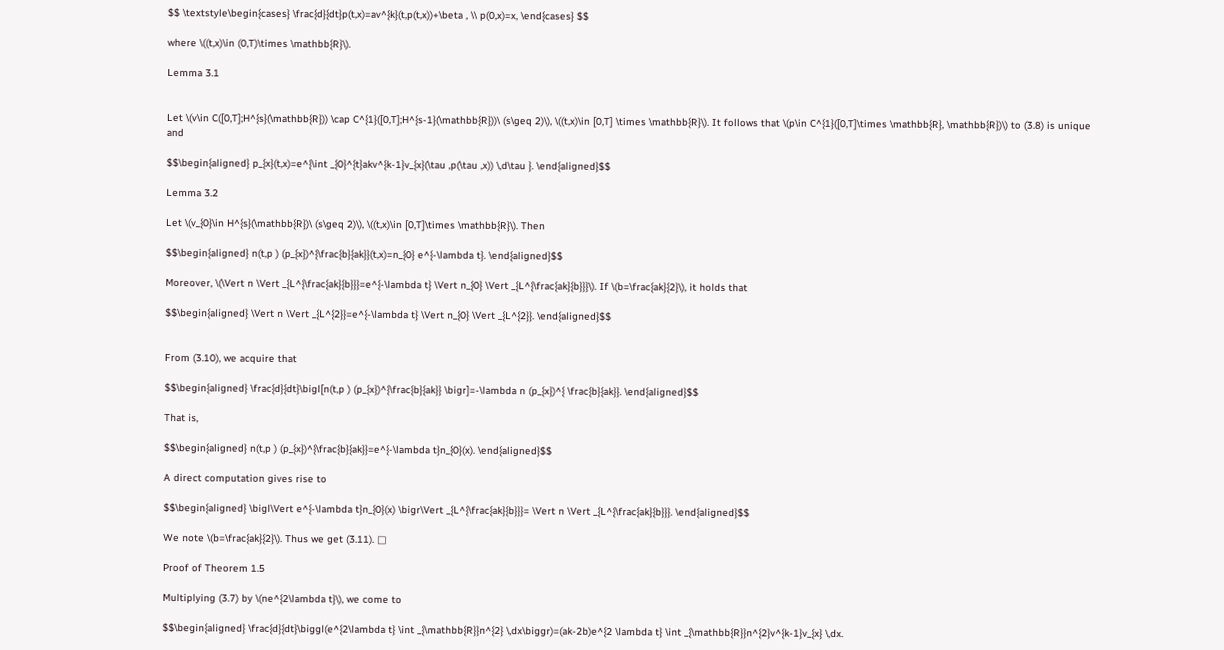$$ \textstyle\begin{cases} \frac{d}{dt}p(t,x)=av^{k}(t,p(t,x))+\beta , \\ p(0,x)=x, \end{cases} $$

where \((t,x)\in (0,T)\times \mathbb{R}\).

Lemma 3.1


Let \(v\in C([0,T];H^{s}(\mathbb{R})) \cap C^{1}([0,T];H^{s-1}(\mathbb{R}))\ (s\geq 2)\), \((t,x)\in [0,T] \times \mathbb{R}\). It follows that \(p\in C^{1}([0,T]\times \mathbb{R}, \mathbb{R})\) to (3.8) is unique and

$$\begin{aligned} p_{x}(t,x)=e^{\int _{0}^{t}akv^{k-1}v_{x}(\tau ,p(\tau ,x)) \,d\tau }. \end{aligned}$$

Lemma 3.2

Let \(v_{0}\in H^{s}(\mathbb{R})\ (s\geq 2)\), \((t,x)\in [0,T]\times \mathbb{R}\). Then

$$\begin{aligned} n(t,p ) (p_{x})^{\frac{b}{ak}}(t,x)=n_{0} e^{-\lambda t}. \end{aligned}$$

Moreover, \(\Vert n \Vert _{L^{\frac{ak}{b}}}=e^{-\lambda t} \Vert n_{0} \Vert _{L^{\frac{ak}{b}}}\). If \(b=\frac{ak}{2}\), it holds that

$$\begin{aligned} \Vert n \Vert _{L^{2}}=e^{-\lambda t} \Vert n_{0} \Vert _{L^{2}}. \end{aligned}$$


From (3.10), we acquire that

$$\begin{aligned} \frac{d}{dt}\bigl[n(t,p ) (p_{x})^{\frac{b}{ak}} \bigr]=-\lambda n (p_{x})^{ \frac{b}{ak}}. \end{aligned}$$

That is,

$$\begin{aligned} n(t,p ) (p_{x})^{\frac{b}{ak}}=e^{-\lambda t}n_{0}(x). \end{aligned}$$

A direct computation gives rise to

$$\begin{aligned} \bigl\Vert e^{-\lambda t}n_{0}(x) \bigr\Vert _{L^{\frac{ak}{b}}}= \Vert n \Vert _{L^{\frac{ak}{b}}}. \end{aligned}$$

We note \(b=\frac{ak}{2}\). Thus we get (3.11). □

Proof of Theorem 1.5

Multiplying (3.7) by \(ne^{2\lambda t}\), we come to

$$\begin{aligned} \frac{d}{dt}\biggl(e^{2\lambda t} \int _{\mathbb{R}}n^{2} \,dx\biggr)=(ak-2b)e^{2 \lambda t} \int _{\mathbb{R}}n^{2}v^{k-1}v_{x} \,dx.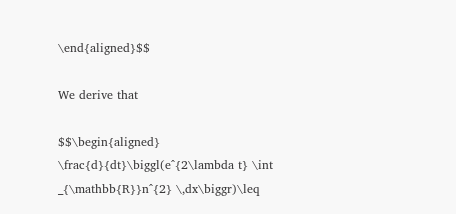\end{aligned}$$

We derive that

$$\begin{aligned} \frac{d}{dt}\biggl(e^{2\lambda t} \int _{\mathbb{R}}n^{2} \,dx\biggr)\leq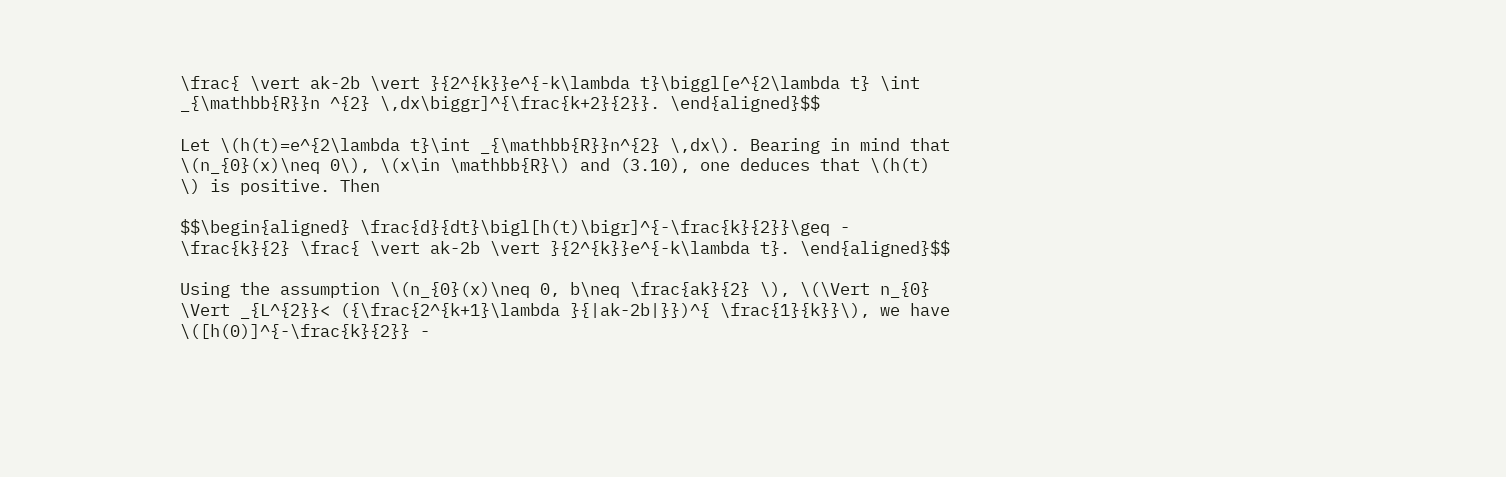\frac{ \vert ak-2b \vert }{2^{k}}e^{-k\lambda t}\biggl[e^{2\lambda t} \int _{\mathbb{R}}n ^{2} \,dx\biggr]^{\frac{k+2}{2}}. \end{aligned}$$

Let \(h(t)=e^{2\lambda t}\int _{\mathbb{R}}n^{2} \,dx\). Bearing in mind that \(n_{0}(x)\neq 0\), \(x\in \mathbb{R}\) and (3.10), one deduces that \(h(t) \) is positive. Then

$$\begin{aligned} \frac{d}{dt}\bigl[h(t)\bigr]^{-\frac{k}{2}}\geq - \frac{k}{2} \frac{ \vert ak-2b \vert }{2^{k}}e^{-k\lambda t}. \end{aligned}$$

Using the assumption \(n_{0}(x)\neq 0, b\neq \frac{ak}{2} \), \(\Vert n_{0} \Vert _{L^{2}}< ({\frac{2^{k+1}\lambda }{|ak-2b|}})^{ \frac{1}{k}}\), we have \([h(0)]^{-\frac{k}{2}} -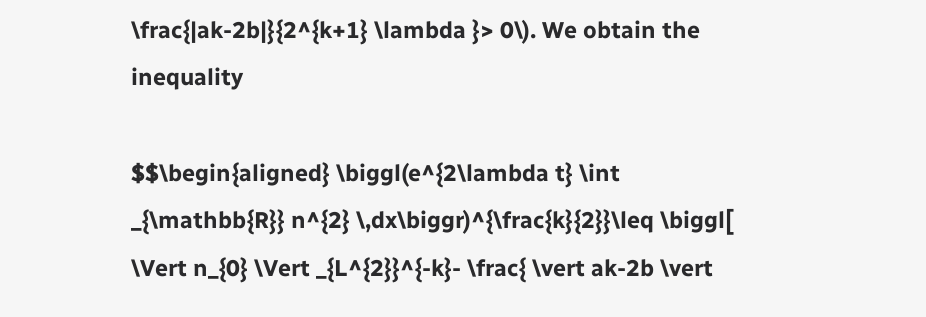\frac{|ak-2b|}{2^{k+1} \lambda }> 0\). We obtain the inequality

$$\begin{aligned} \biggl(e^{2\lambda t} \int _{\mathbb{R}} n^{2} \,dx\biggr)^{\frac{k}{2}}\leq \biggl[ \Vert n_{0} \Vert _{L^{2}}^{-k}- \frac{ \vert ak-2b \vert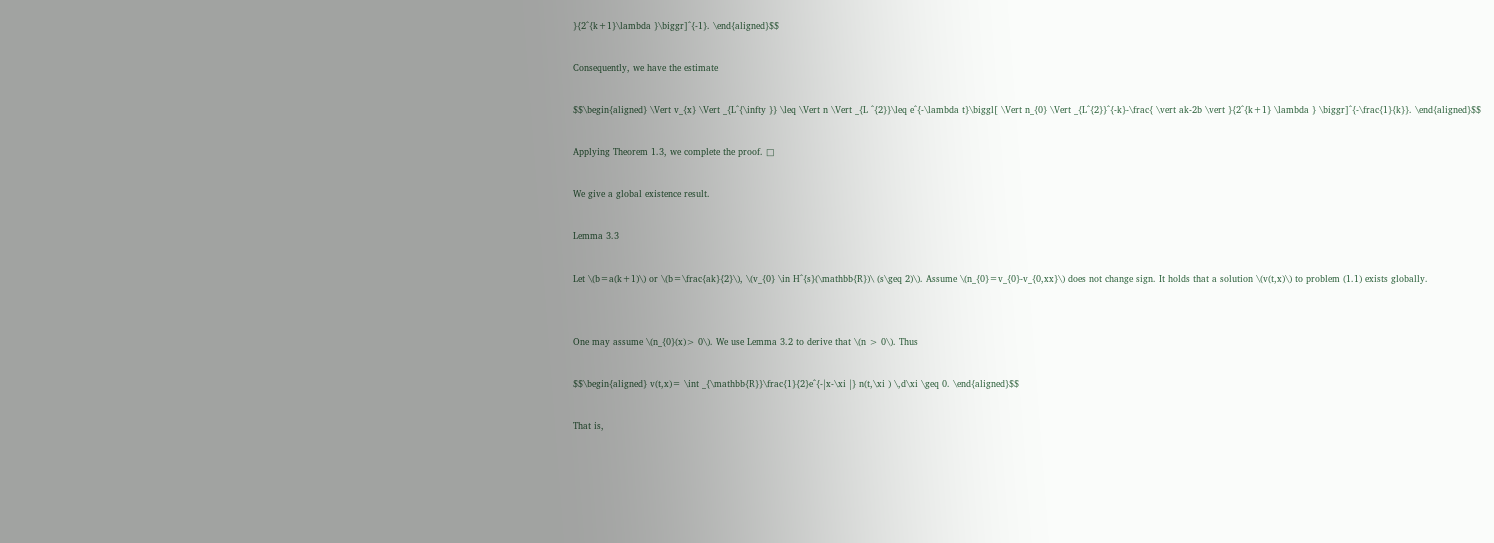}{2^{k+1}\lambda }\biggr]^{-1}. \end{aligned}$$

Consequently, we have the estimate

$$\begin{aligned} \Vert v_{x} \Vert _{L^{\infty }} \leq \Vert n \Vert _{L ^{2}}\leq e^{-\lambda t}\biggl[ \Vert n_{0} \Vert _{L^{2}}^{-k}-\frac{ \vert ak-2b \vert }{2^{k+1} \lambda } \biggr]^{-\frac{1}{k}}. \end{aligned}$$

Applying Theorem 1.3, we complete the proof. □

We give a global existence result.

Lemma 3.3

Let \(b=a(k+1)\) or \(b=\frac{ak}{2}\), \(v_{0} \in H^{s}(\mathbb{R})\ (s\geq 2)\). Assume \(n_{0}=v_{0}-v_{0,xx}\) does not change sign. It holds that a solution \(v(t,x)\) to problem (1.1) exists globally.


One may assume \(n_{0}(x)> 0\). We use Lemma 3.2 to derive that \(n > 0\). Thus

$$\begin{aligned} v(t,x)= \int _{\mathbb{R}}\frac{1}{2}e^{-|x-\xi |} n(t,\xi ) \,d\xi \geq 0. \end{aligned}$$

That is,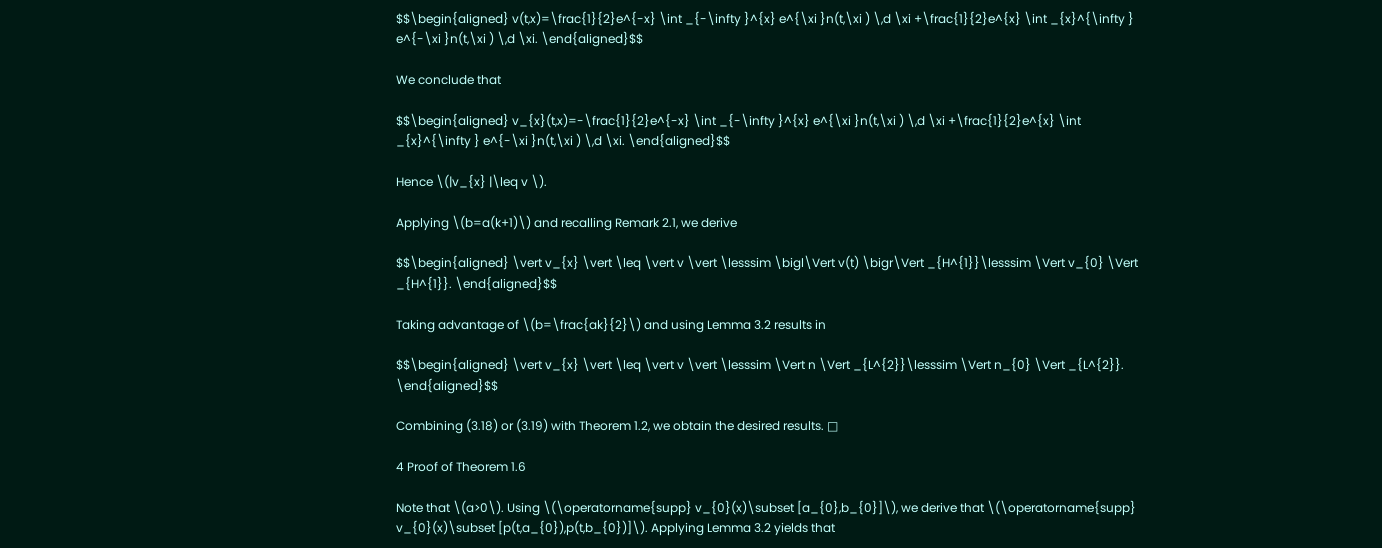$$\begin{aligned} v(t,x)=\frac{1}{2}e^{-x} \int _{-\infty }^{x} e^{\xi }n(t,\xi ) \,d \xi +\frac{1}{2}e^{x} \int _{x}^{\infty } e^{-\xi }n(t,\xi ) \,d \xi. \end{aligned}$$

We conclude that

$$\begin{aligned} v_{x}(t,x)=-\frac{1}{2}e^{-x} \int _{-\infty }^{x} e^{\xi }n(t,\xi ) \,d \xi +\frac{1}{2}e^{x} \int _{x}^{\infty } e^{-\xi }n(t,\xi ) \,d \xi. \end{aligned}$$

Hence \(|v_{x} |\leq v \).

Applying \(b=a(k+1)\) and recalling Remark 2.1, we derive

$$\begin{aligned} \vert v_{x} \vert \leq \vert v \vert \lesssim \bigl\Vert v(t) \bigr\Vert _{H^{1}}\lesssim \Vert v_{0} \Vert _{H^{1}}. \end{aligned}$$

Taking advantage of \(b=\frac{ak}{2}\) and using Lemma 3.2 results in

$$\begin{aligned} \vert v_{x} \vert \leq \vert v \vert \lesssim \Vert n \Vert _{L^{2}}\lesssim \Vert n_{0} \Vert _{L^{2}}. \end{aligned}$$

Combining (3.18) or (3.19) with Theorem 1.2, we obtain the desired results. □

4 Proof of Theorem 1.6

Note that \(a>0\). Using \(\operatorname{supp} v_{0}(x)\subset [a_{0},b_{0}]\), we derive that \(\operatorname{supp} v_{0}(x)\subset [p(t,a_{0}),p(t,b_{0})]\). Applying Lemma 3.2 yields that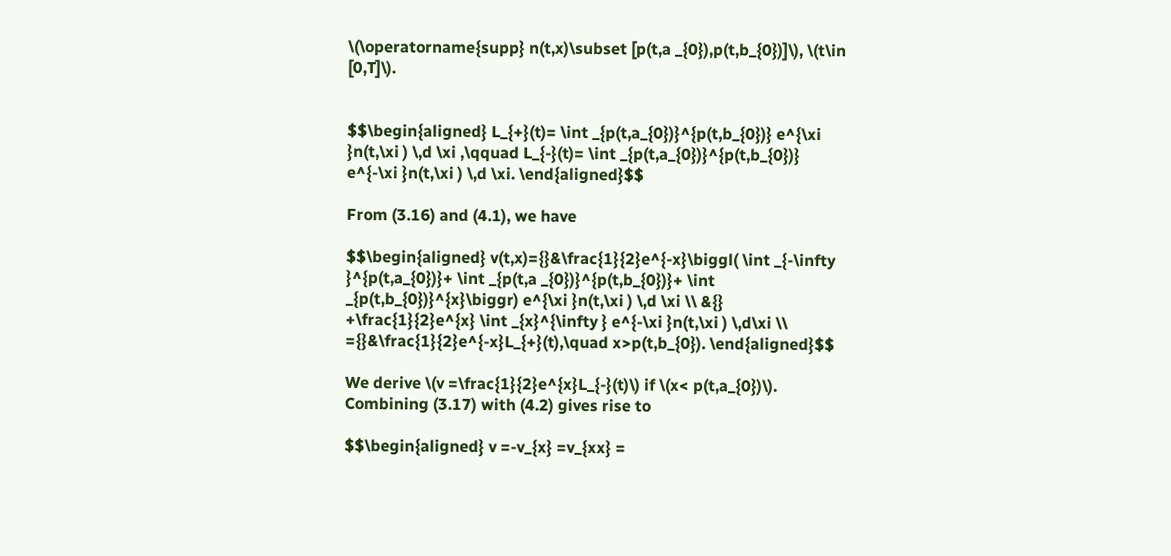\(\operatorname{supp} n(t,x)\subset [p(t,a _{0}),p(t,b_{0})]\), \(t\in [0,T]\).


$$\begin{aligned} L_{+}(t)= \int _{p(t,a_{0})}^{p(t,b_{0})} e^{\xi }n(t,\xi ) \,d \xi ,\qquad L_{-}(t)= \int _{p(t,a_{0})}^{p(t,b_{0})} e^{-\xi }n(t,\xi ) \,d \xi. \end{aligned}$$

From (3.16) and (4.1), we have

$$\begin{aligned} v(t,x)={}&\frac{1}{2}e^{-x}\biggl( \int _{-\infty }^{p(t,a_{0})}+ \int _{p(t,a _{0})}^{p(t,b_{0})}+ \int _{p(t,b_{0})}^{x}\biggr) e^{\xi }n(t,\xi ) \,d \xi \\ &{} +\frac{1}{2}e^{x} \int _{x}^{\infty } e^{-\xi }n(t,\xi ) \,d\xi \\ ={}&\frac{1}{2}e^{-x}L_{+}(t),\quad x>p(t,b_{0}). \end{aligned}$$

We derive \(v =\frac{1}{2}e^{x}L_{-}(t)\) if \(x< p(t,a_{0})\). Combining (3.17) with (4.2) gives rise to

$$\begin{aligned} v =-v_{x} =v_{xx} =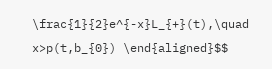\frac{1}{2}e^{-x}L_{+}(t),\quad x>p(t,b_{0}) \end{aligned}$$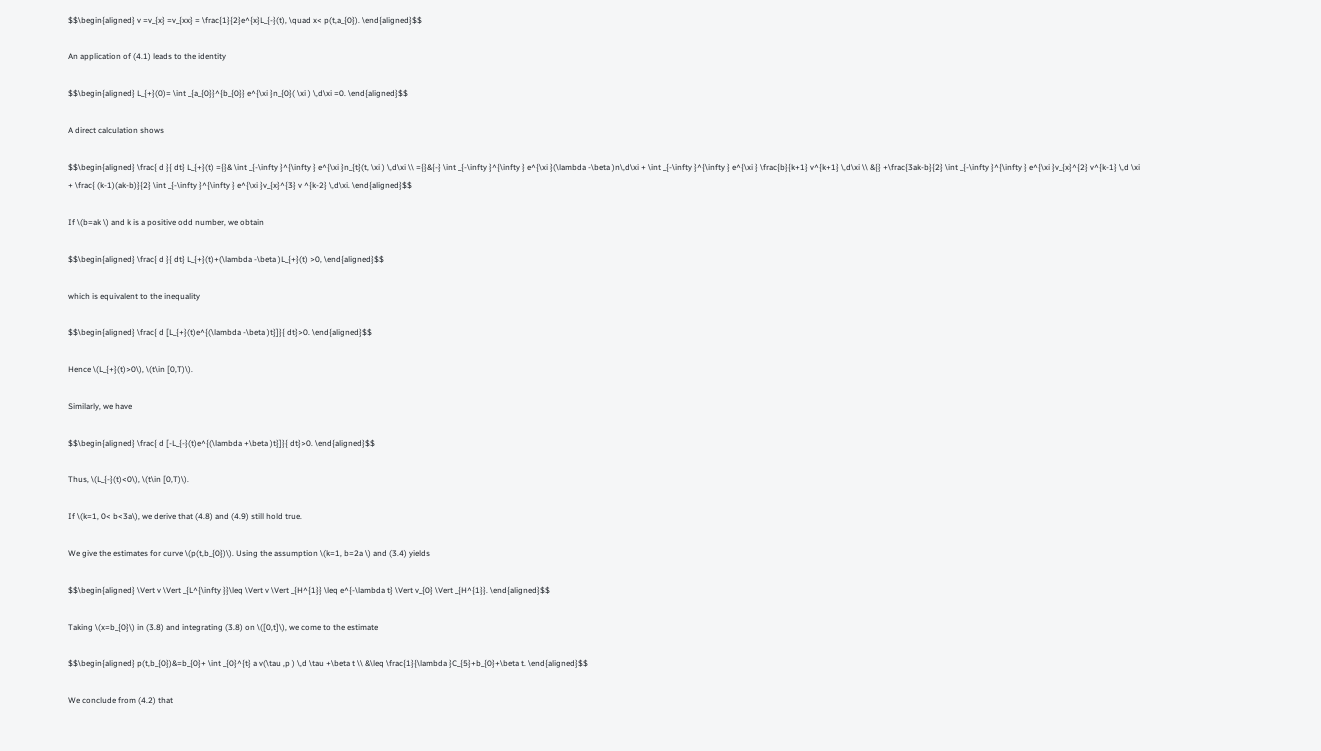$$\begin{aligned} v =v_{x} =v_{xx} = \frac{1}{2}e^{x}L_{-}(t), \quad x< p(t,a_{0}). \end{aligned}$$

An application of (4.1) leads to the identity

$$\begin{aligned} L_{+}(0)= \int _{a_{0}}^{b_{0}} e^{\xi }n_{0}( \xi ) \,d\xi =0. \end{aligned}$$

A direct calculation shows

$$\begin{aligned} \frac{ d }{ dt} L_{+}(t) ={}& \int _{-\infty }^{\infty } e^{\xi }n_{t}(t, \xi ) \,d\xi \\ ={}&{-} \int _{-\infty }^{\infty } e^{\xi }(\lambda -\beta )n\,d\xi + \int _{-\infty }^{\infty } e^{\xi } \frac{b}{k+1} v^{k+1} \,d\xi \\ &{} +\frac{3ak-b}{2} \int _{-\infty }^{\infty } e^{\xi }v_{x}^{2} v^{k-1} \,d \xi + \frac{ (k-1)(ak-b)}{2} \int _{-\infty }^{\infty } e^{\xi }v_{x}^{3} v ^{k-2} \,d\xi. \end{aligned}$$

If \(b=ak \) and k is a positive odd number, we obtain

$$\begin{aligned} \frac{ d }{ dt} L_{+}(t)+(\lambda -\beta )L_{+}(t) >0, \end{aligned}$$

which is equivalent to the inequality

$$\begin{aligned} \frac{ d [L_{+}(t)e^{(\lambda -\beta )t}]}{ dt}>0. \end{aligned}$$

Hence \(L_{+}(t)>0\), \(t\in [0,T)\).

Similarly, we have

$$\begin{aligned} \frac{ d [-L_{-}(t)e^{(\lambda +\beta )t}]}{ dt}>0. \end{aligned}$$

Thus, \(L_{-}(t)<0\), \(t\in [0,T)\).

If \(k=1, 0< b<3a\), we derive that (4.8) and (4.9) still hold true.

We give the estimates for curve \(p(t,b_{0})\). Using the assumption \(k=1, b=2a \) and (3.4) yields

$$\begin{aligned} \Vert v \Vert _{L^{\infty }}\leq \Vert v \Vert _{H^{1}} \leq e^{-\lambda t} \Vert v_{0} \Vert _{H^{1}}. \end{aligned}$$

Taking \(x=b_{0}\) in (3.8) and integrating (3.8) on \([0,t]\), we come to the estimate

$$\begin{aligned} p(t,b_{0})&=b_{0}+ \int _{0}^{t} a v(\tau ,p ) \,d \tau +\beta t \\ &\leq \frac{1}{\lambda }C_{5}+b_{0}+\beta t. \end{aligned}$$

We conclude from (4.2) that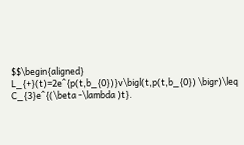$$\begin{aligned} L_{+}(t)=2e^{p(t,b_{0})}v\bigl(t,p(t,b_{0}) \bigr)\leq C_{3}e^{(\beta -\lambda )t}.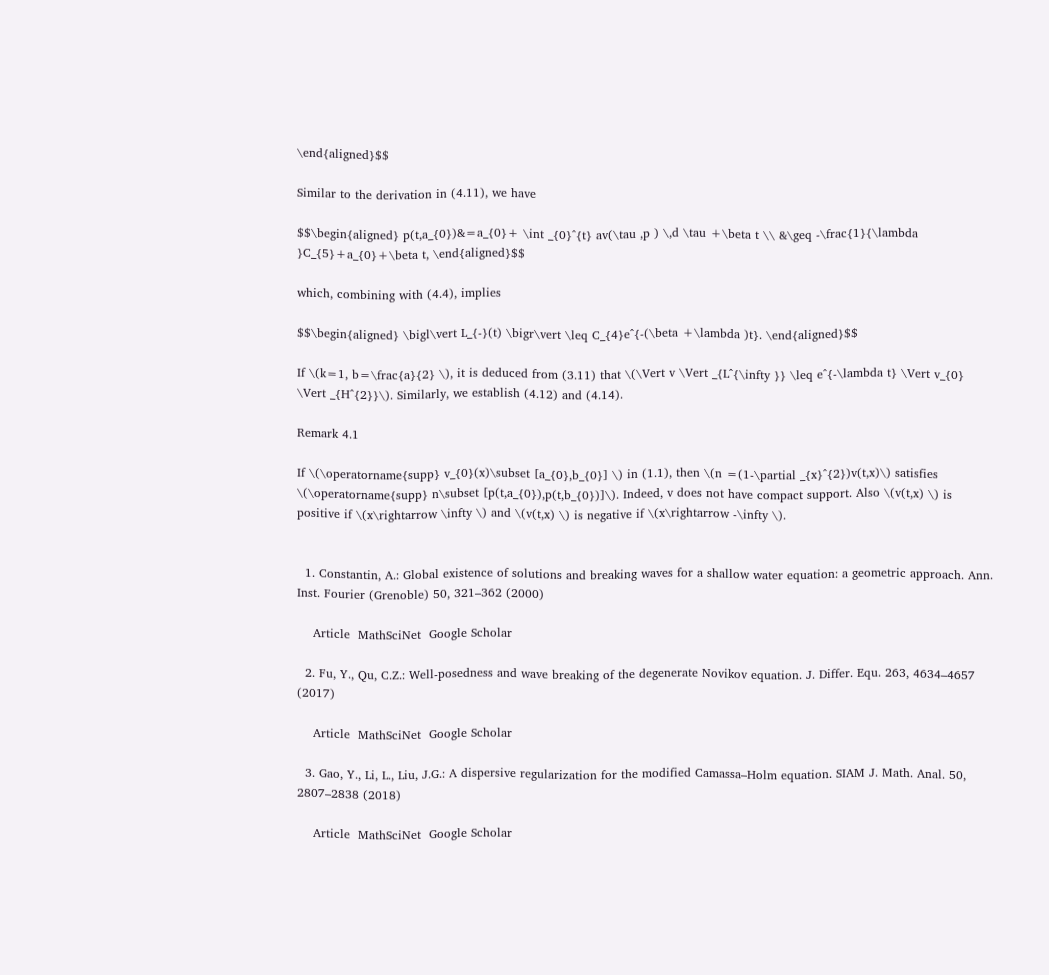\end{aligned}$$

Similar to the derivation in (4.11), we have

$$\begin{aligned} p(t,a_{0})&=a_{0}+ \int _{0}^{t} av(\tau ,p ) \,d \tau +\beta t \\ &\geq -\frac{1}{\lambda }C_{5}+a_{0}+\beta t, \end{aligned}$$

which, combining with (4.4), implies

$$\begin{aligned} \bigl\vert L_{-}(t) \bigr\vert \leq C_{4}e^{-(\beta +\lambda )t}. \end{aligned}$$

If \(k=1, b=\frac{a}{2} \), it is deduced from (3.11) that \(\Vert v \Vert _{L^{\infty }} \leq e^{-\lambda t} \Vert v_{0} \Vert _{H^{2}}\). Similarly, we establish (4.12) and (4.14).

Remark 4.1

If \(\operatorname{supp} v_{0}(x)\subset [a_{0},b_{0}] \) in (1.1), then \(n =(1-\partial _{x}^{2})v(t,x)\) satisfies \(\operatorname{supp} n\subset [p(t,a_{0}),p(t,b_{0})]\). Indeed, v does not have compact support. Also \(v(t,x) \) is positive if \(x\rightarrow \infty \) and \(v(t,x) \) is negative if \(x\rightarrow -\infty \).


  1. Constantin, A.: Global existence of solutions and breaking waves for a shallow water equation: a geometric approach. Ann. Inst. Fourier (Grenoble) 50, 321–362 (2000)

    Article  MathSciNet  Google Scholar

  2. Fu, Y., Qu, C.Z.: Well-posedness and wave breaking of the degenerate Novikov equation. J. Differ. Equ. 263, 4634–4657 (2017)

    Article  MathSciNet  Google Scholar

  3. Gao, Y., Li, L., Liu, J.G.: A dispersive regularization for the modified Camassa–Holm equation. SIAM J. Math. Anal. 50, 2807–2838 (2018)

    Article  MathSciNet  Google Scholar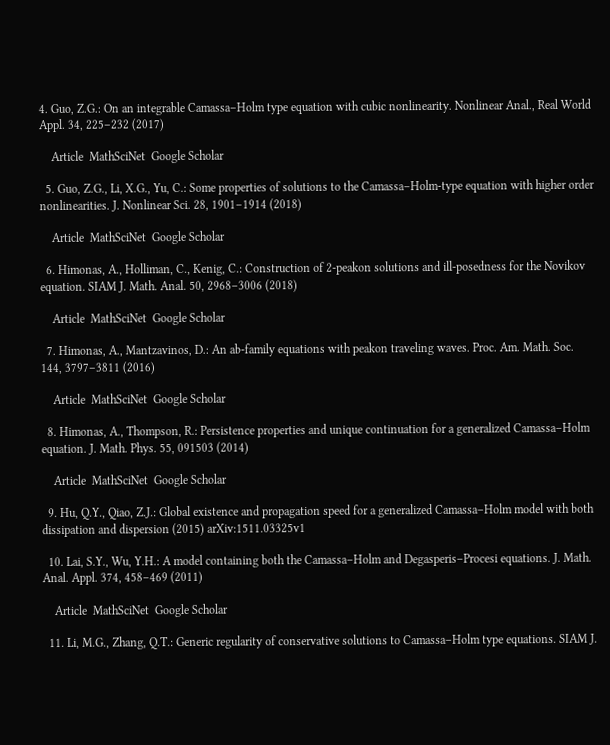4. Guo, Z.G.: On an integrable Camassa–Holm type equation with cubic nonlinearity. Nonlinear Anal., Real World Appl. 34, 225–232 (2017)

    Article  MathSciNet  Google Scholar

  5. Guo, Z.G., Li, X.G., Yu, C.: Some properties of solutions to the Camassa–Holm-type equation with higher order nonlinearities. J. Nonlinear Sci. 28, 1901–1914 (2018)

    Article  MathSciNet  Google Scholar

  6. Himonas, A., Holliman, C., Kenig, C.: Construction of 2-peakon solutions and ill-posedness for the Novikov equation. SIAM J. Math. Anal. 50, 2968–3006 (2018)

    Article  MathSciNet  Google Scholar

  7. Himonas, A., Mantzavinos, D.: An ab-family equations with peakon traveling waves. Proc. Am. Math. Soc. 144, 3797–3811 (2016)

    Article  MathSciNet  Google Scholar

  8. Himonas, A., Thompson, R.: Persistence properties and unique continuation for a generalized Camassa–Holm equation. J. Math. Phys. 55, 091503 (2014)

    Article  MathSciNet  Google Scholar

  9. Hu, Q.Y., Qiao, Z.J.: Global existence and propagation speed for a generalized Camassa–Holm model with both dissipation and dispersion (2015) arXiv:1511.03325v1

  10. Lai, S.Y., Wu, Y.H.: A model containing both the Camassa–Holm and Degasperis–Procesi equations. J. Math. Anal. Appl. 374, 458–469 (2011)

    Article  MathSciNet  Google Scholar

  11. Li, M.G., Zhang, Q.T.: Generic regularity of conservative solutions to Camassa–Holm type equations. SIAM J.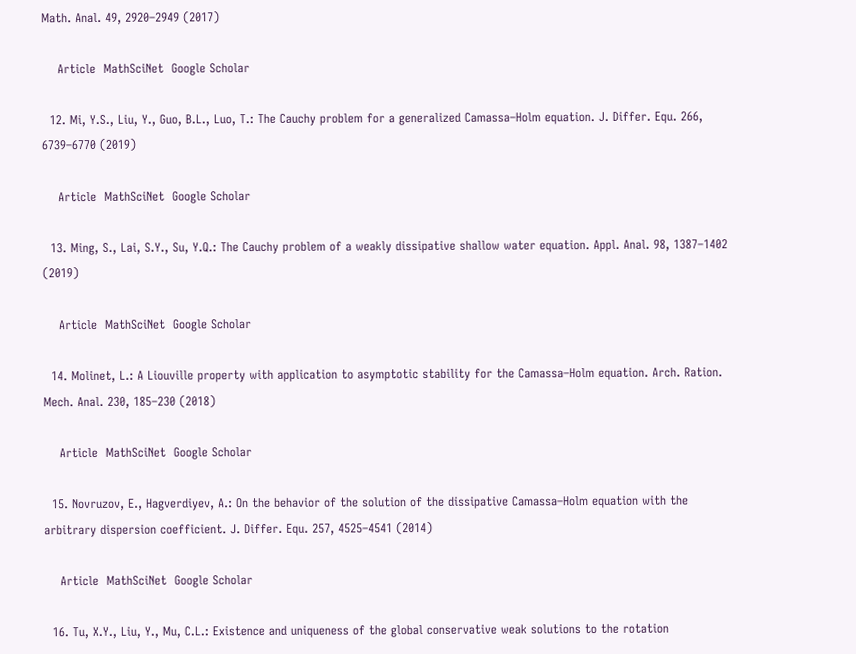Math. Anal. 49, 2920–2949 (2017)

    Article  MathSciNet  Google Scholar

  12. Mi, Y.S., Liu, Y., Guo, B.L., Luo, T.: The Cauchy problem for a generalized Camassa–Holm equation. J. Differ. Equ. 266, 6739–6770 (2019)

    Article  MathSciNet  Google Scholar

  13. Ming, S., Lai, S.Y., Su, Y.Q.: The Cauchy problem of a weakly dissipative shallow water equation. Appl. Anal. 98, 1387–1402 (2019)

    Article  MathSciNet  Google Scholar

  14. Molinet, L.: A Liouville property with application to asymptotic stability for the Camassa–Holm equation. Arch. Ration. Mech. Anal. 230, 185–230 (2018)

    Article  MathSciNet  Google Scholar

  15. Novruzov, E., Hagverdiyev, A.: On the behavior of the solution of the dissipative Camassa–Holm equation with the arbitrary dispersion coefficient. J. Differ. Equ. 257, 4525–4541 (2014)

    Article  MathSciNet  Google Scholar

  16. Tu, X.Y., Liu, Y., Mu, C.L.: Existence and uniqueness of the global conservative weak solutions to the rotation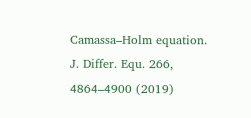Camassa–Holm equation. J. Differ. Equ. 266, 4864–4900 (2019)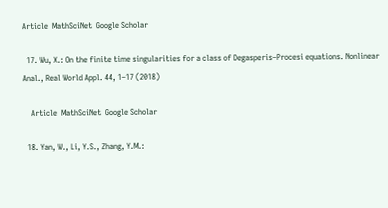Article  MathSciNet  Google Scholar

  17. Wu, X.: On the finite time singularities for a class of Degasperis–Procesi equations. Nonlinear Anal., Real World Appl. 44, 1–17 (2018)

    Article  MathSciNet  Google Scholar

  18. Yan, W., Li, Y.S., Zhang, Y.M.: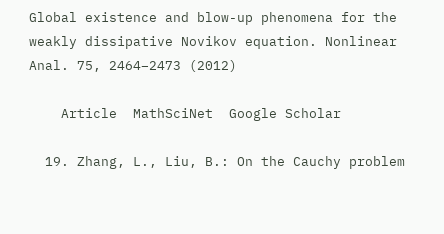Global existence and blow-up phenomena for the weakly dissipative Novikov equation. Nonlinear Anal. 75, 2464–2473 (2012)

    Article  MathSciNet  Google Scholar

  19. Zhang, L., Liu, B.: On the Cauchy problem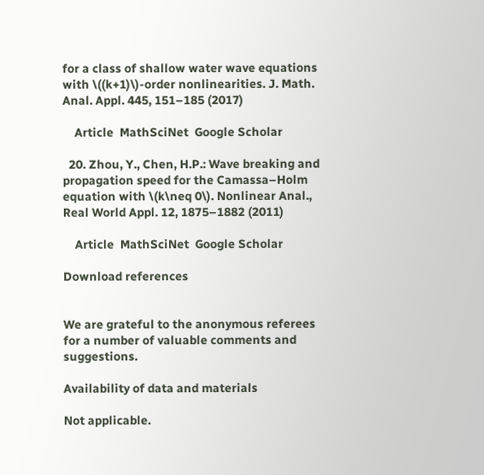for a class of shallow water wave equations with \((k+1)\)-order nonlinearities. J. Math. Anal. Appl. 445, 151–185 (2017)

    Article  MathSciNet  Google Scholar

  20. Zhou, Y., Chen, H.P.: Wave breaking and propagation speed for the Camassa–Holm equation with \(k\neq 0\). Nonlinear Anal., Real World Appl. 12, 1875–1882 (2011)

    Article  MathSciNet  Google Scholar

Download references


We are grateful to the anonymous referees for a number of valuable comments and suggestions.

Availability of data and materials

Not applicable.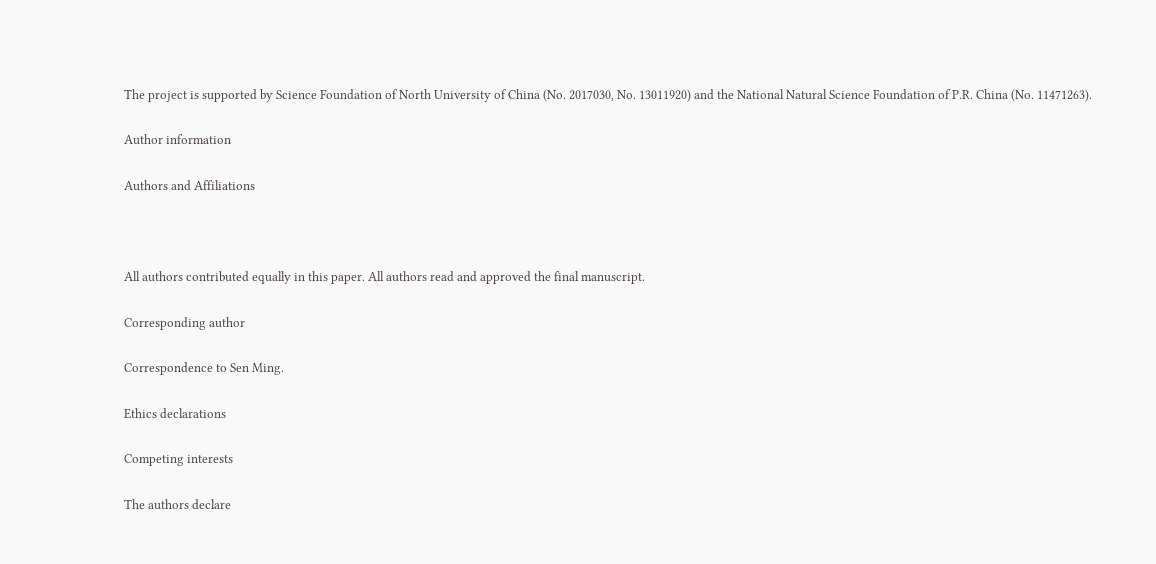The project is supported by Science Foundation of North University of China (No. 2017030, No. 13011920) and the National Natural Science Foundation of P.R. China (No. 11471263).

Author information

Authors and Affiliations



All authors contributed equally in this paper. All authors read and approved the final manuscript.

Corresponding author

Correspondence to Sen Ming.

Ethics declarations

Competing interests

The authors declare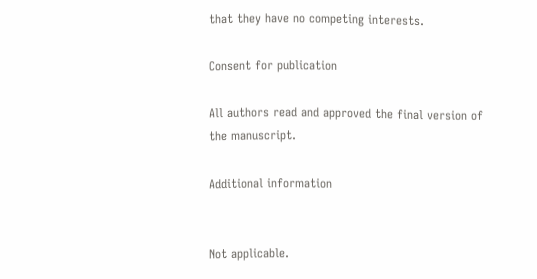that they have no competing interests.

Consent for publication

All authors read and approved the final version of the manuscript.

Additional information


Not applicable.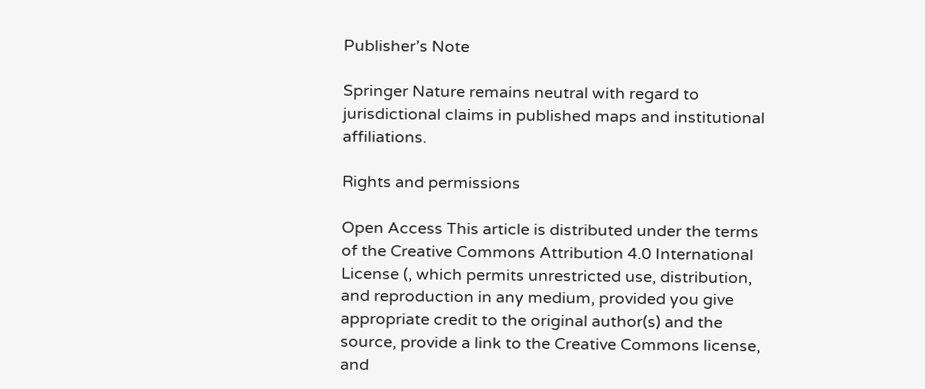Publisher’s Note

Springer Nature remains neutral with regard to jurisdictional claims in published maps and institutional affiliations.

Rights and permissions

Open Access This article is distributed under the terms of the Creative Commons Attribution 4.0 International License (, which permits unrestricted use, distribution, and reproduction in any medium, provided you give appropriate credit to the original author(s) and the source, provide a link to the Creative Commons license, and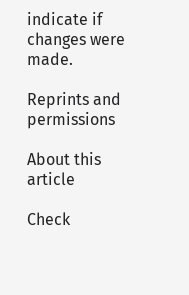indicate if changes were made.

Reprints and permissions

About this article

Check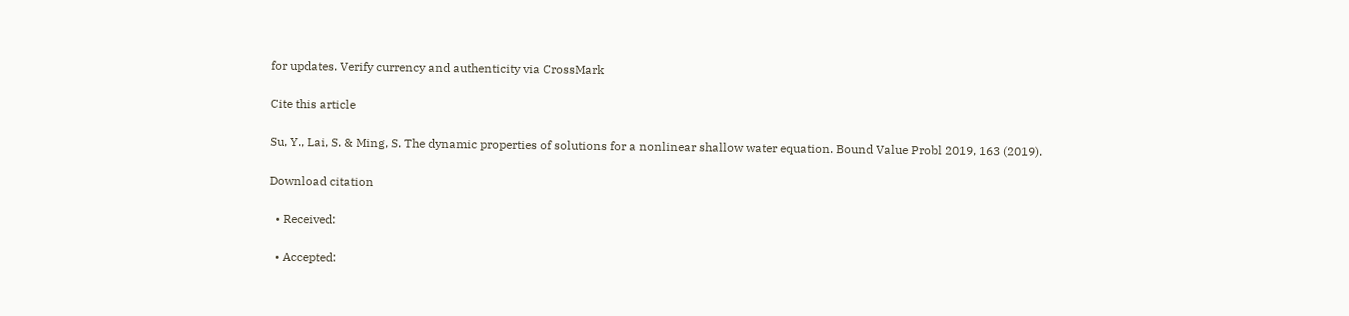for updates. Verify currency and authenticity via CrossMark

Cite this article

Su, Y., Lai, S. & Ming, S. The dynamic properties of solutions for a nonlinear shallow water equation. Bound Value Probl 2019, 163 (2019).

Download citation

  • Received:

  • Accepted: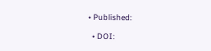• Published:

  • DOI: